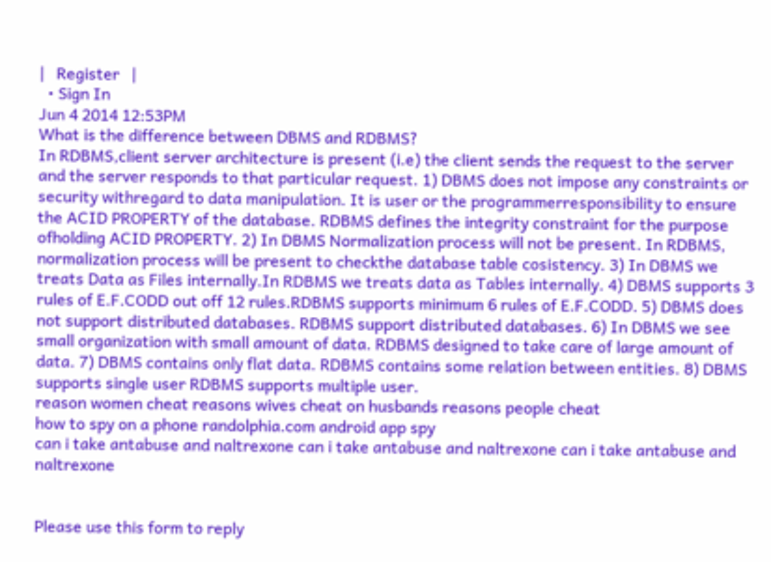|   Register   |
  • Sign In
Jun 4 2014 12:53PM
What is the difference between DBMS and RDBMS?
In RDBMS,client server architecture is present (i.e) the client sends the request to the server and the server responds to that particular request. 1) DBMS does not impose any constraints or security withregard to data manipulation. It is user or the programmerresponsibility to ensure the ACID PROPERTY of the database. RDBMS defines the integrity constraint for the purpose ofholding ACID PROPERTY. 2) In DBMS Normalization process will not be present. In RDBMS, normalization process will be present to checkthe database table cosistency. 3) In DBMS we treats Data as Files internally.In RDBMS we treats data as Tables internally. 4) DBMS supports 3 rules of E.F.CODD out off 12 rules.RDBMS supports minimum 6 rules of E.F.CODD. 5) DBMS does not support distributed databases. RDBMS support distributed databases. 6) In DBMS we see small organization with small amount of data. RDBMS designed to take care of large amount of data. 7) DBMS contains only flat data. RDBMS contains some relation between entities. 8) DBMS supports single user RDBMS supports multiple user.
reason women cheat reasons wives cheat on husbands reasons people cheat
how to spy on a phone randolphia.com android app spy
can i take antabuse and naltrexone can i take antabuse and naltrexone can i take antabuse and naltrexone


Please use this form to reply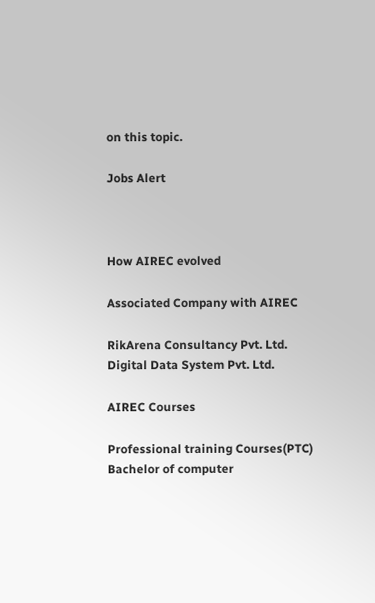on this topic.

Jobs Alert



How AIREC evolved

Associated Company with AIREC

RikArena Consultancy Pvt. Ltd.
Digital Data System Pvt. Ltd.

AIREC Courses

Professional training Courses(PTC)
Bachelor of computer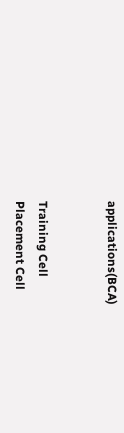applications(BCA)


Training Cell
Placement Cell